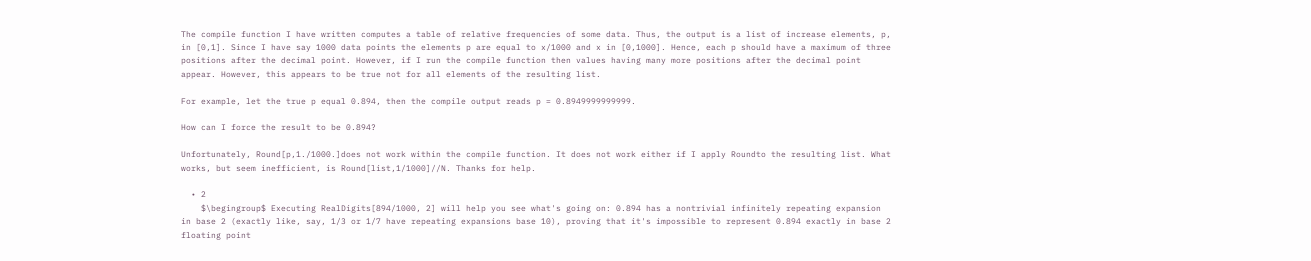The compile function I have written computes a table of relative frequencies of some data. Thus, the output is a list of increase elements, p, in [0,1]. Since I have say 1000 data points the elements p are equal to x/1000 and x in [0,1000]. Hence, each p should have a maximum of three positions after the decimal point. However, if I run the compile function then values having many more positions after the decimal point appear. However, this appears to be true not for all elements of the resulting list.

For example, let the true p equal 0.894, then the compile output reads p = 0.8949999999999.

How can I force the result to be 0.894?

Unfortunately, Round[p,1./1000.]does not work within the compile function. It does not work either if I apply Roundto the resulting list. What works, but seem inefficient, is Round[list,1/1000]//N. Thanks for help.

  • 2
    $\begingroup$ Executing RealDigits[894/1000, 2] will help you see what's going on: 0.894 has a nontrivial infinitely repeating expansion in base 2 (exactly like, say, 1/3 or 1/7 have repeating expansions base 10), proving that it's impossible to represent 0.894 exactly in base 2 floating point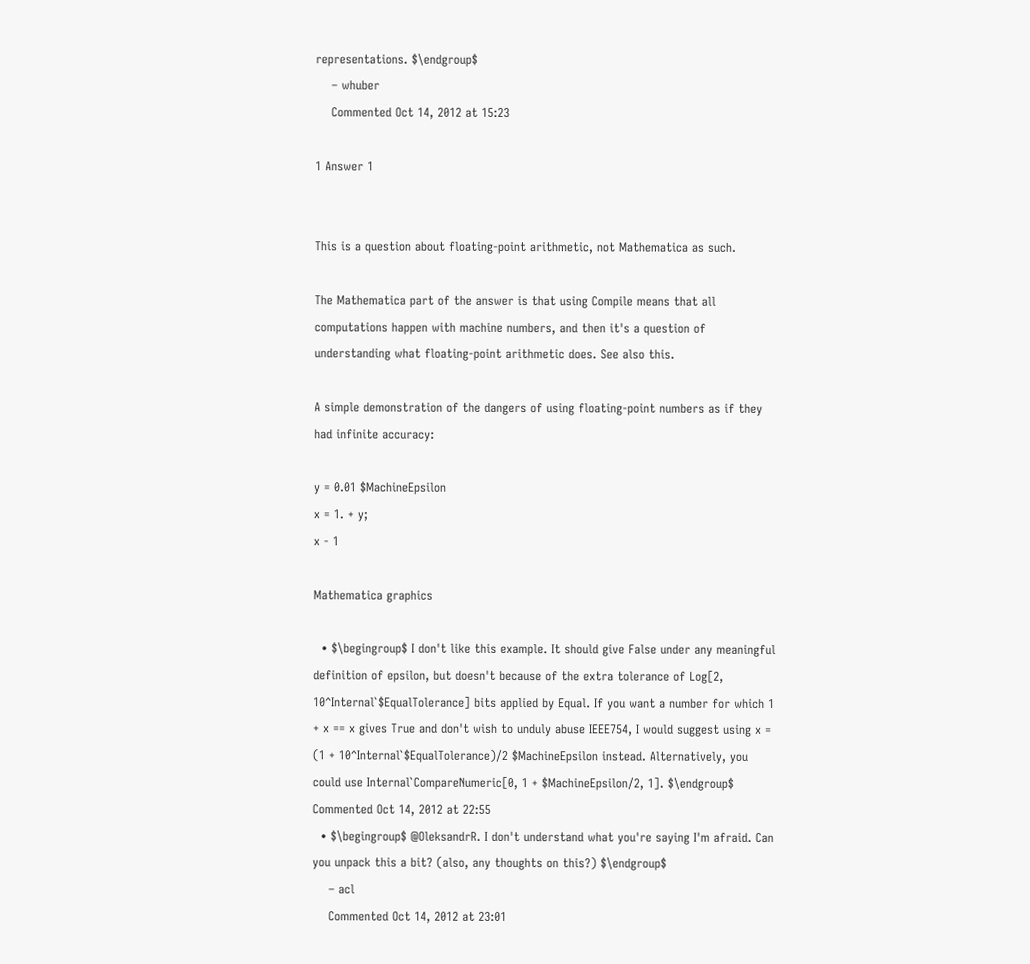representations. $\endgroup$
    – whuber
    Commented Oct 14, 2012 at 15:23

1 Answer 1


This is a question about floating-point arithmetic, not Mathematica as such.

The Mathematica part of the answer is that using Compile means that all computations happen with machine numbers, and then it's a question of understanding what floating-point arithmetic does. See also this.

A simple demonstration of the dangers of using floating-point numbers as if they had infinite accuracy:

y = 0.01 $MachineEpsilon
x = 1. + y;
x - 1

Mathematica graphics

  • $\begingroup$ I don't like this example. It should give False under any meaningful definition of epsilon, but doesn't because of the extra tolerance of Log[2, 10^Internal`$EqualTolerance] bits applied by Equal. If you want a number for which 1 + x == x gives True and don't wish to unduly abuse IEEE754, I would suggest using x = (1 + 10^Internal`$EqualTolerance)/2 $MachineEpsilon instead. Alternatively, you could use Internal`CompareNumeric[0, 1 + $MachineEpsilon/2, 1]. $\endgroup$ Commented Oct 14, 2012 at 22:55
  • $\begingroup$ @OleksandrR. I don't understand what you're saying I'm afraid. Can you unpack this a bit? (also, any thoughts on this?) $\endgroup$
    – acl
    Commented Oct 14, 2012 at 23:01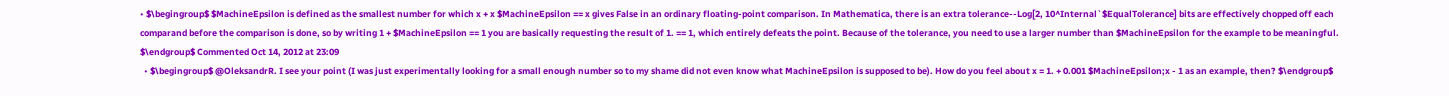• $\begingroup$ $MachineEpsilon is defined as the smallest number for which x + x $MachineEpsilon == x gives False in an ordinary floating-point comparison. In Mathematica, there is an extra tolerance--Log[2, 10^Internal`$EqualTolerance] bits are effectively chopped off each comparand before the comparison is done, so by writing 1 + $MachineEpsilon == 1 you are basically requesting the result of 1. == 1, which entirely defeats the point. Because of the tolerance, you need to use a larger number than $MachineEpsilon for the example to be meaningful. $\endgroup$ Commented Oct 14, 2012 at 23:09
  • $\begingroup$ @OleksandrR. I see your point (I was just experimentally looking for a small enough number so to my shame did not even know what MachineEpsilon is supposed to be). How do you feel about x = 1. + 0.001 $MachineEpsilon;x - 1 as an example, then? $\endgroup$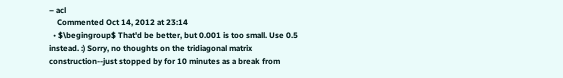– acl
    Commented Oct 14, 2012 at 23:14
  • $\begingroup$ That'd be better, but 0.001 is too small. Use 0.5 instead. :) Sorry, no thoughts on the tridiagonal matrix construction--just stopped by for 10 minutes as a break from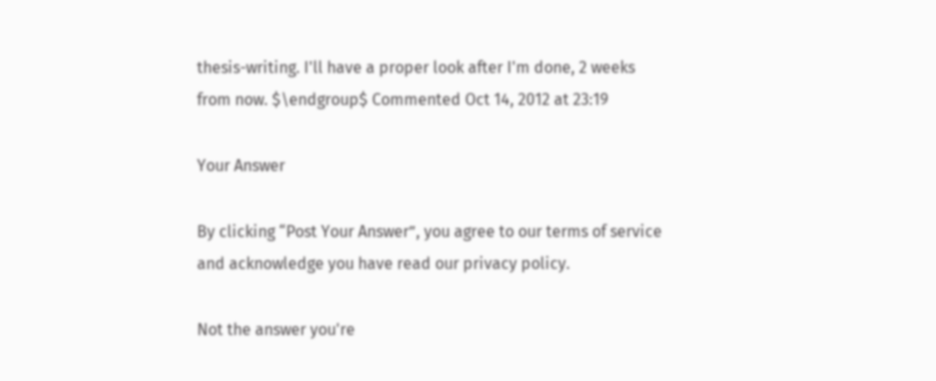thesis-writing. I'll have a proper look after I'm done, 2 weeks from now. $\endgroup$ Commented Oct 14, 2012 at 23:19

Your Answer

By clicking “Post Your Answer”, you agree to our terms of service and acknowledge you have read our privacy policy.

Not the answer you're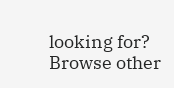looking for? Browse other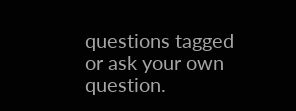questions tagged or ask your own question.